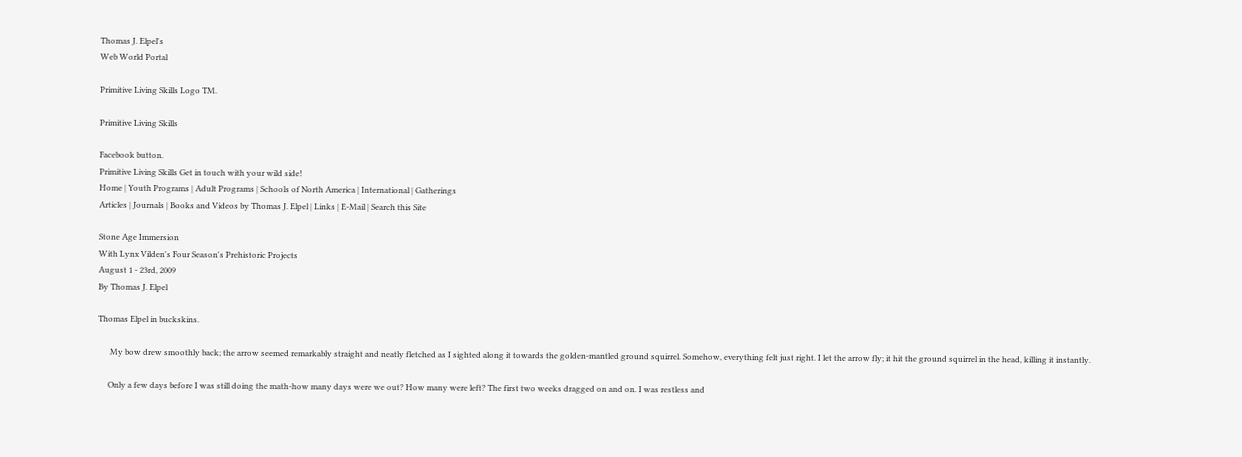Thomas J. Elpel's
Web World Portal

Primitive Living Skills Logo TM.

Primitive Living Skills

Facebook button.
Primitive Living Skills Get in touch with your wild side!
Home | Youth Programs | Adult Programs | Schools of North America | International | Gatherings
Articles | Journals | Books and Videos by Thomas J. Elpel | Links | E-Mail | Search this Site

Stone Age Immersion
With Lynx Vilden's Four Season's Prehistoric Projects
August 1 - 23rd, 2009
By Thomas J. Elpel

Thomas Elpel in buckskins.

      My bow drew smoothly back; the arrow seemed remarkably straight and neatly fletched as I sighted along it towards the golden-mantled ground squirrel. Somehow, everything felt just right. I let the arrow fly; it hit the ground squirrel in the head, killing it instantly.

     Only a few days before I was still doing the math-how many days were we out? How many were left? The first two weeks dragged on and on. I was restless and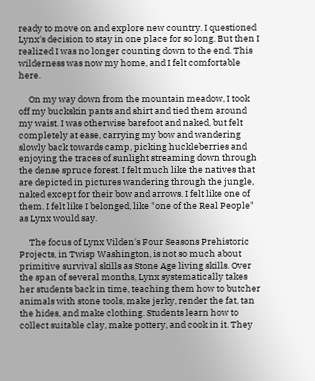ready to move on and explore new country. I questioned Lynx's decision to stay in one place for so long. But then I realized I was no longer counting down to the end. This wilderness was now my home, and I felt comfortable here.

     On my way down from the mountain meadow, I took off my buckskin pants and shirt and tied them around my waist. I was otherwise barefoot and naked, but felt completely at ease, carrying my bow and wandering slowly back towards camp, picking huckleberries and enjoying the traces of sunlight streaming down through the dense spruce forest. I felt much like the natives that are depicted in pictures wandering through the jungle, naked except for their bow and arrows. I felt like one of them. I felt like I belonged, like "one of the Real People" as Lynx would say.

     The focus of Lynx Vilden's Four Seasons Prehistoric Projects, in Twisp Washington, is not so much about primitive survival skills as Stone Age living skills. Over the span of several months, Lynx systematically takes her students back in time, teaching them how to butcher animals with stone tools, make jerky, render the fat, tan the hides, and make clothing. Students learn how to collect suitable clay, make pottery, and cook in it. They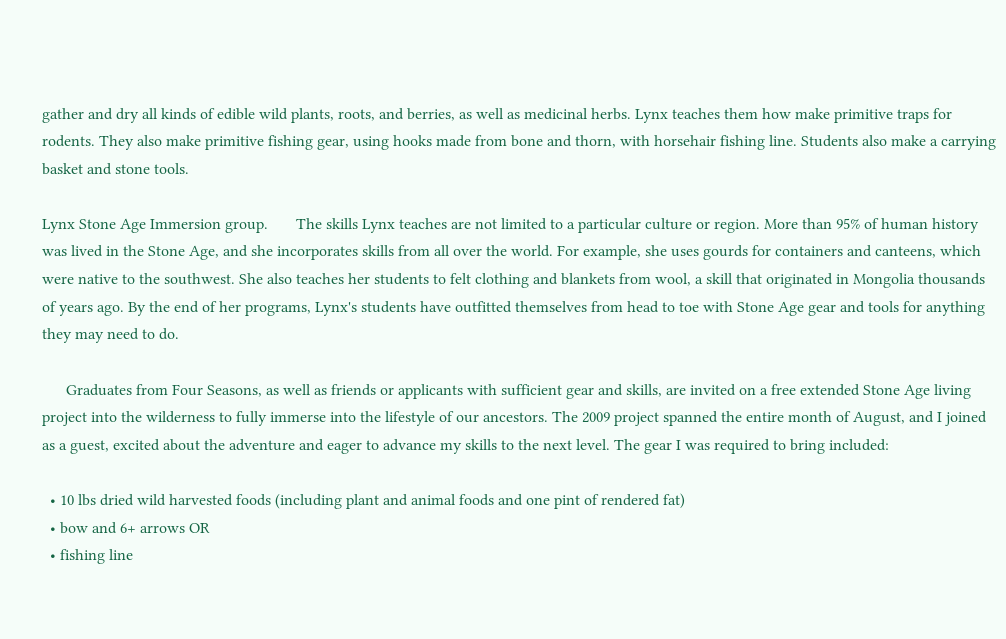gather and dry all kinds of edible wild plants, roots, and berries, as well as medicinal herbs. Lynx teaches them how make primitive traps for rodents. They also make primitive fishing gear, using hooks made from bone and thorn, with horsehair fishing line. Students also make a carrying basket and stone tools.

Lynx Stone Age Immersion group.       The skills Lynx teaches are not limited to a particular culture or region. More than 95% of human history was lived in the Stone Age, and she incorporates skills from all over the world. For example, she uses gourds for containers and canteens, which were native to the southwest. She also teaches her students to felt clothing and blankets from wool, a skill that originated in Mongolia thousands of years ago. By the end of her programs, Lynx's students have outfitted themselves from head to toe with Stone Age gear and tools for anything they may need to do.

      Graduates from Four Seasons, as well as friends or applicants with sufficient gear and skills, are invited on a free extended Stone Age living project into the wilderness to fully immerse into the lifestyle of our ancestors. The 2009 project spanned the entire month of August, and I joined as a guest, excited about the adventure and eager to advance my skills to the next level. The gear I was required to bring included:

  • 10 lbs dried wild harvested foods (including plant and animal foods and one pint of rendered fat)
  • bow and 6+ arrows OR
  • fishing line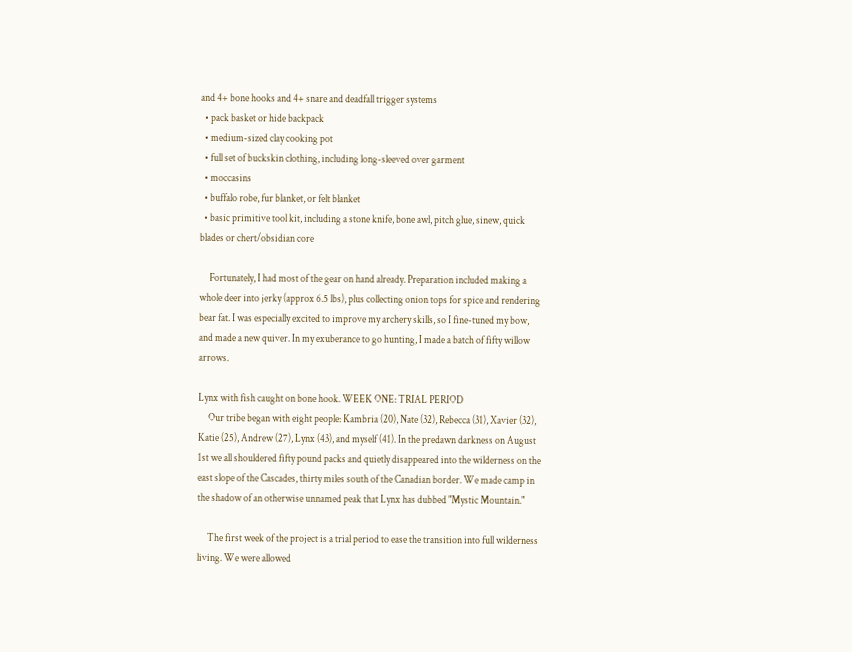and 4+ bone hooks and 4+ snare and deadfall trigger systems
  • pack basket or hide backpack
  • medium-sized clay cooking pot
  • full set of buckskin clothing, including long-sleeved over garment
  • moccasins
  • buffalo robe, fur blanket, or felt blanket
  • basic primitive tool kit, including a stone knife, bone awl, pitch glue, sinew, quick blades or chert/obsidian core

     Fortunately, I had most of the gear on hand already. Preparation included making a whole deer into jerky (approx 6.5 lbs), plus collecting onion tops for spice and rendering bear fat. I was especially excited to improve my archery skills, so I fine-tuned my bow, and made a new quiver. In my exuberance to go hunting, I made a batch of fifty willow arrows.

Lynx with fish caught on bone hook. WEEK ONE: TRIAL PERIOD
     Our tribe began with eight people: Kambria (20), Nate (32), Rebecca (31), Xavier (32), Katie (25), Andrew (27), Lynx (43), and myself (41). In the predawn darkness on August 1st we all shouldered fifty pound packs and quietly disappeared into the wilderness on the east slope of the Cascades, thirty miles south of the Canadian border. We made camp in the shadow of an otherwise unnamed peak that Lynx has dubbed "Mystic Mountain."

     The first week of the project is a trial period to ease the transition into full wilderness living. We were allowed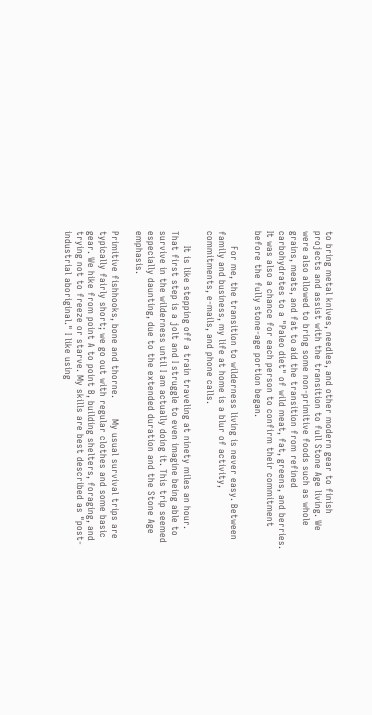to bring metal knives, needles, and other modern gear to finish projects and assist with the transition to full Stone Age living. We were also allowed to bring some non-primitive foods such as whole grains, meats, and fat to aid the transition from refined carbohydrates to a "Paleo diet" of wild meat, fat, greens, and berries. It was also a chance for each person to confirm their commitment before the fully stone-age portion began.

     For me, the transition to wilderness living is never easy. Between family and business, my life at home is a blur of activity, commitments, e-mails, and phone calls.

     It is like stepping off a train traveling at ninety miles an hour. That first step is a jolt and I struggle to even imagine being able to survive in the wilderness until I am actually doing it. This trip seemed especially daunting, due to the extended duration and the Stone Age emphasis.

Primitive fishhooks, bone and thorne.       My usual survival trips are typically fairly short; we go out with regular clothes and some basic gear. We hike from point A to point B, building shelters, foraging, and trying not to freeze or starve. My skills are best described as "post-industrial aboriginal." I like using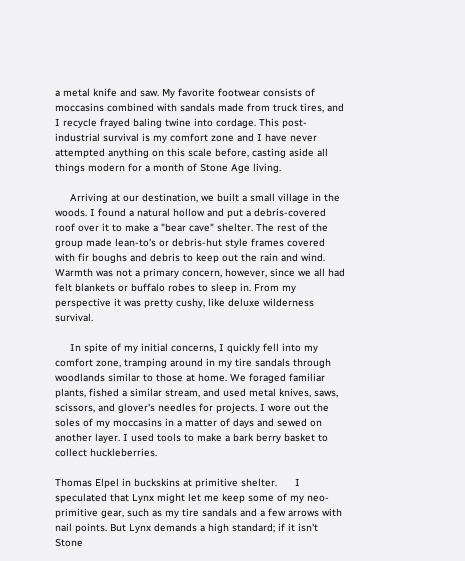a metal knife and saw. My favorite footwear consists of moccasins combined with sandals made from truck tires, and I recycle frayed baling twine into cordage. This post-industrial survival is my comfort zone and I have never attempted anything on this scale before, casting aside all things modern for a month of Stone Age living.

     Arriving at our destination, we built a small village in the woods. I found a natural hollow and put a debris-covered roof over it to make a "bear cave" shelter. The rest of the group made lean-to's or debris-hut style frames covered with fir boughs and debris to keep out the rain and wind. Warmth was not a primary concern, however, since we all had felt blankets or buffalo robes to sleep in. From my perspective it was pretty cushy, like deluxe wilderness survival.

     In spite of my initial concerns, I quickly fell into my comfort zone, tramping around in my tire sandals through woodlands similar to those at home. We foraged familiar plants, fished a similar stream, and used metal knives, saws, scissors, and glover's needles for projects. I wore out the soles of my moccasins in a matter of days and sewed on another layer. I used tools to make a bark berry basket to collect huckleberries.

Thomas Elpel in buckskins at primitive shelter.      I speculated that Lynx might let me keep some of my neo-primitive gear, such as my tire sandals and a few arrows with nail points. But Lynx demands a high standard; if it isn't Stone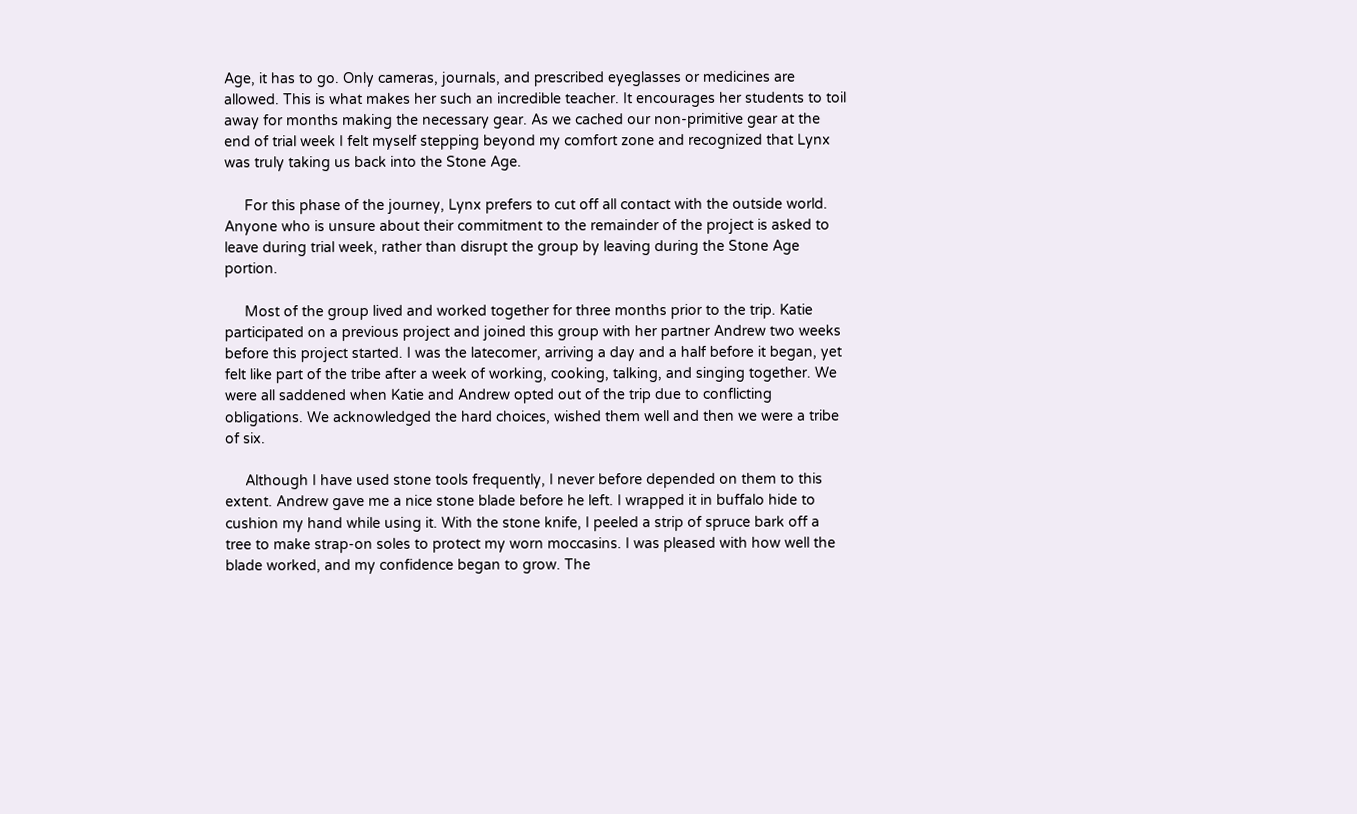Age, it has to go. Only cameras, journals, and prescribed eyeglasses or medicines are allowed. This is what makes her such an incredible teacher. It encourages her students to toil away for months making the necessary gear. As we cached our non-primitive gear at the end of trial week I felt myself stepping beyond my comfort zone and recognized that Lynx was truly taking us back into the Stone Age.

     For this phase of the journey, Lynx prefers to cut off all contact with the outside world. Anyone who is unsure about their commitment to the remainder of the project is asked to leave during trial week, rather than disrupt the group by leaving during the Stone Age portion.

     Most of the group lived and worked together for three months prior to the trip. Katie participated on a previous project and joined this group with her partner Andrew two weeks before this project started. I was the latecomer, arriving a day and a half before it began, yet felt like part of the tribe after a week of working, cooking, talking, and singing together. We were all saddened when Katie and Andrew opted out of the trip due to conflicting obligations. We acknowledged the hard choices, wished them well and then we were a tribe of six.

     Although I have used stone tools frequently, I never before depended on them to this extent. Andrew gave me a nice stone blade before he left. I wrapped it in buffalo hide to cushion my hand while using it. With the stone knife, I peeled a strip of spruce bark off a tree to make strap-on soles to protect my worn moccasins. I was pleased with how well the blade worked, and my confidence began to grow. The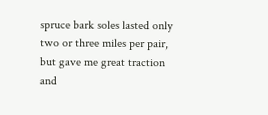spruce bark soles lasted only two or three miles per pair, but gave me great traction and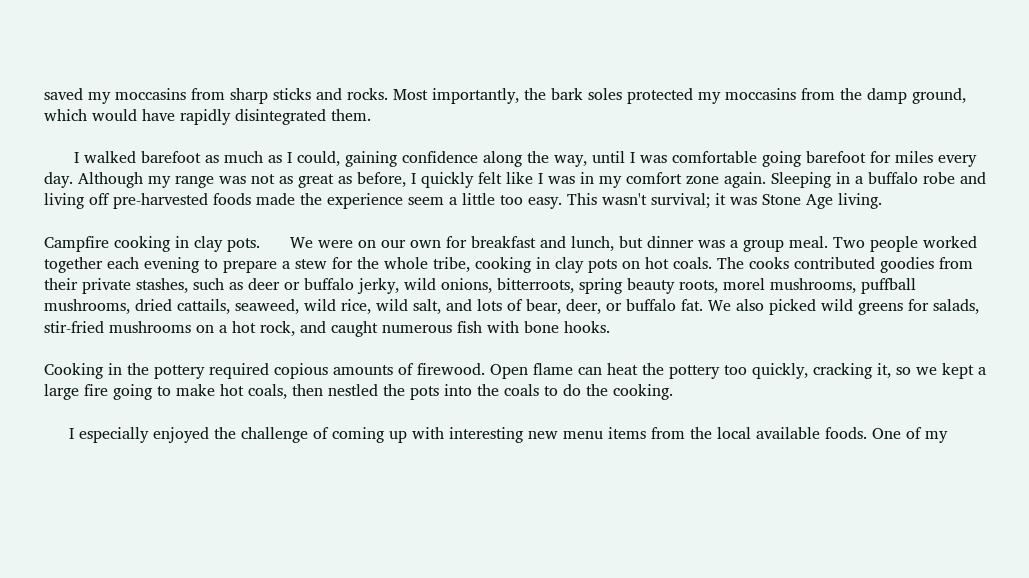saved my moccasins from sharp sticks and rocks. Most importantly, the bark soles protected my moccasins from the damp ground, which would have rapidly disintegrated them.

      I walked barefoot as much as I could, gaining confidence along the way, until I was comfortable going barefoot for miles every day. Although my range was not as great as before, I quickly felt like I was in my comfort zone again. Sleeping in a buffalo robe and living off pre-harvested foods made the experience seem a little too easy. This wasn't survival; it was Stone Age living.

Campfire cooking in clay pots.      We were on our own for breakfast and lunch, but dinner was a group meal. Two people worked together each evening to prepare a stew for the whole tribe, cooking in clay pots on hot coals. The cooks contributed goodies from their private stashes, such as deer or buffalo jerky, wild onions, bitterroots, spring beauty roots, morel mushrooms, puffball mushrooms, dried cattails, seaweed, wild rice, wild salt, and lots of bear, deer, or buffalo fat. We also picked wild greens for salads, stir-fried mushrooms on a hot rock, and caught numerous fish with bone hooks.

Cooking in the pottery required copious amounts of firewood. Open flame can heat the pottery too quickly, cracking it, so we kept a large fire going to make hot coals, then nestled the pots into the coals to do the cooking.

     I especially enjoyed the challenge of coming up with interesting new menu items from the local available foods. One of my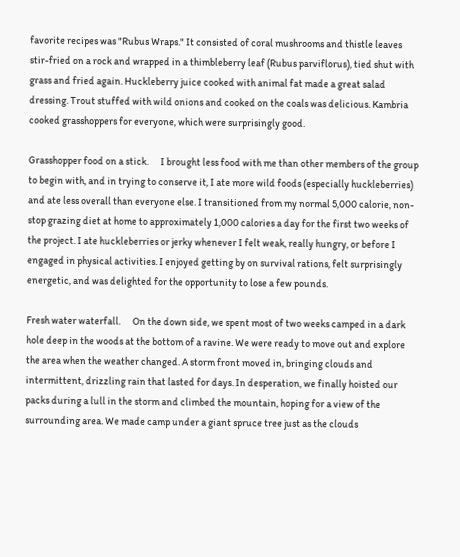favorite recipes was "Rubus Wraps." It consisted of coral mushrooms and thistle leaves stir-fried on a rock and wrapped in a thimbleberry leaf (Rubus parviflorus), tied shut with grass and fried again. Huckleberry juice cooked with animal fat made a great salad dressing. Trout stuffed with wild onions and cooked on the coals was delicious. Kambria cooked grasshoppers for everyone, which were surprisingly good.

Grasshopper food on a stick.      I brought less food with me than other members of the group to begin with, and in trying to conserve it, I ate more wild foods (especially huckleberries) and ate less overall than everyone else. I transitioned from my normal 5,000 calorie, non-stop grazing diet at home to approximately 1,000 calories a day for the first two weeks of the project. I ate huckleberries or jerky whenever I felt weak, really hungry, or before I engaged in physical activities. I enjoyed getting by on survival rations, felt surprisingly energetic, and was delighted for the opportunity to lose a few pounds.

Fresh water waterfall.      On the down side, we spent most of two weeks camped in a dark hole deep in the woods at the bottom of a ravine. We were ready to move out and explore the area when the weather changed. A storm front moved in, bringing clouds and intermittent, drizzling rain that lasted for days. In desperation, we finally hoisted our packs during a lull in the storm and climbed the mountain, hoping for a view of the surrounding area. We made camp under a giant spruce tree just as the clouds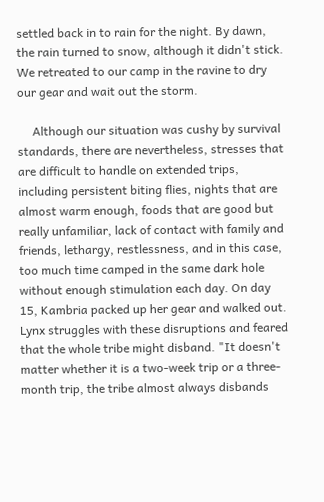settled back in to rain for the night. By dawn, the rain turned to snow, although it didn't stick. We retreated to our camp in the ravine to dry our gear and wait out the storm.

     Although our situation was cushy by survival standards, there are nevertheless, stresses that are difficult to handle on extended trips, including persistent biting flies, nights that are almost warm enough, foods that are good but really unfamiliar, lack of contact with family and friends, lethargy, restlessness, and in this case, too much time camped in the same dark hole without enough stimulation each day. On day 15, Kambria packed up her gear and walked out. Lynx struggles with these disruptions and feared that the whole tribe might disband. "It doesn't matter whether it is a two-week trip or a three-month trip, the tribe almost always disbands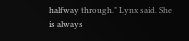halfway through." Lynx said. She is always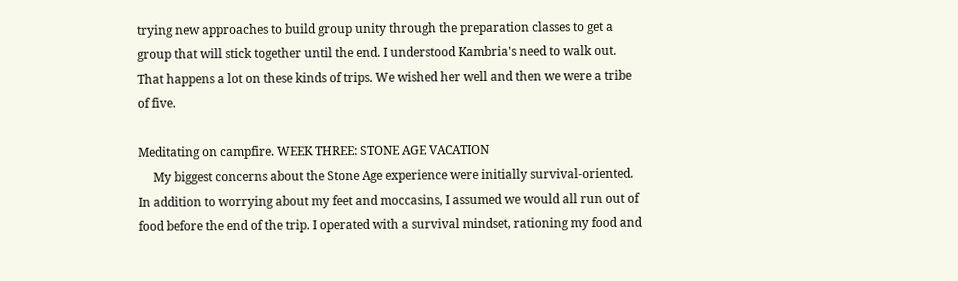trying new approaches to build group unity through the preparation classes to get a group that will stick together until the end. I understood Kambria's need to walk out. That happens a lot on these kinds of trips. We wished her well and then we were a tribe of five.

Meditating on campfire. WEEK THREE: STONE AGE VACATION
     My biggest concerns about the Stone Age experience were initially survival-oriented. In addition to worrying about my feet and moccasins, I assumed we would all run out of food before the end of the trip. I operated with a survival mindset, rationing my food and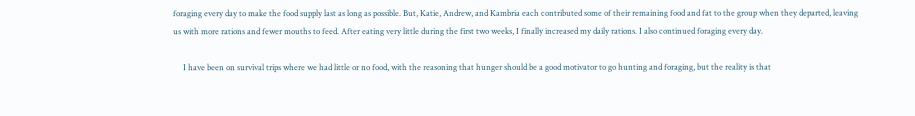foraging every day to make the food supply last as long as possible. But, Katie, Andrew, and Kambria each contributed some of their remaining food and fat to the group when they departed, leaving us with more rations and fewer mouths to feed. After eating very little during the first two weeks, I finally increased my daily rations. I also continued foraging every day.

     I have been on survival trips where we had little or no food, with the reasoning that hunger should be a good motivator to go hunting and foraging, but the reality is that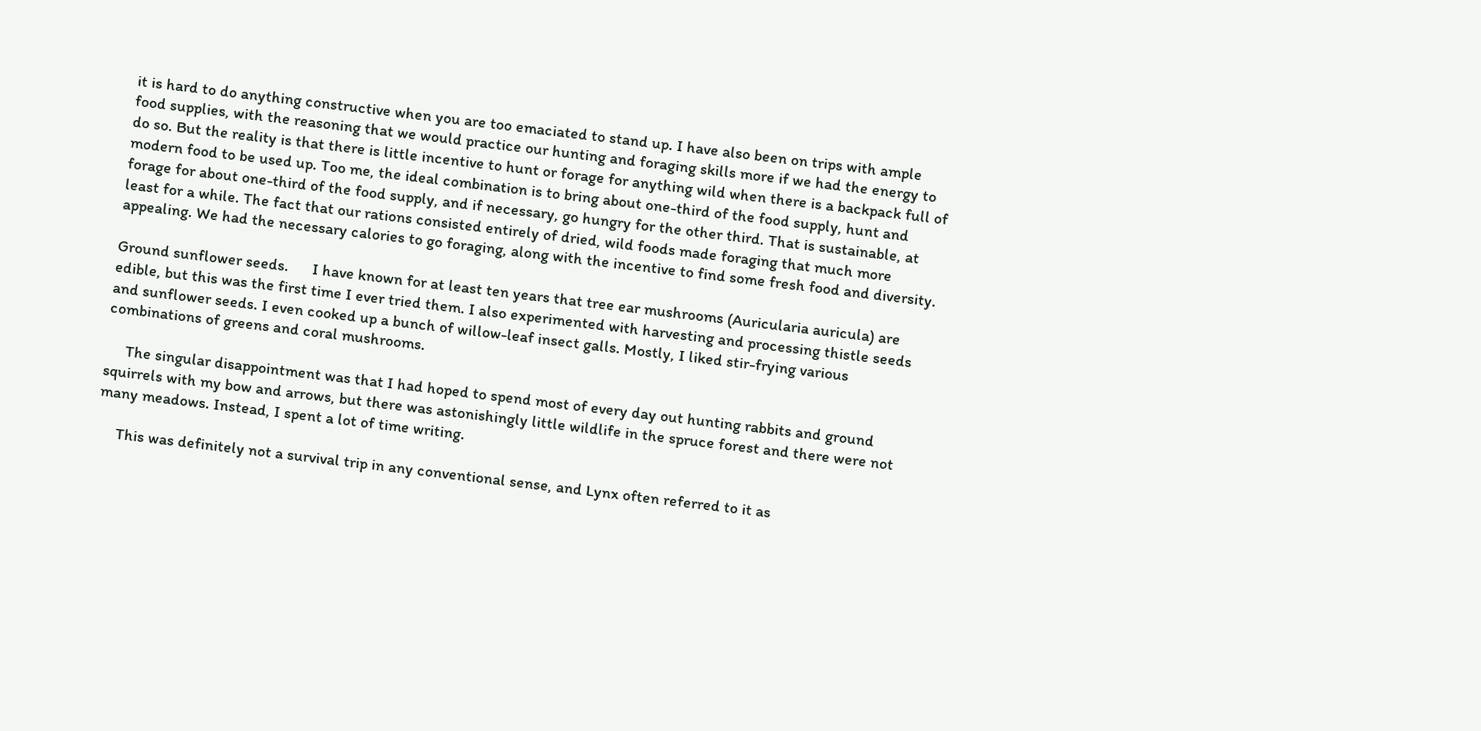it is hard to do anything constructive when you are too emaciated to stand up. I have also been on trips with ample food supplies, with the reasoning that we would practice our hunting and foraging skills more if we had the energy to do so. But the reality is that there is little incentive to hunt or forage for anything wild when there is a backpack full of modern food to be used up. Too me, the ideal combination is to bring about one-third of the food supply, hunt and forage for about one-third of the food supply, and if necessary, go hungry for the other third. That is sustainable, at least for a while. The fact that our rations consisted entirely of dried, wild foods made foraging that much more appealing. We had the necessary calories to go foraging, along with the incentive to find some fresh food and diversity.

Ground sunflower seeds.      I have known for at least ten years that tree ear mushrooms (Auricularia auricula) are edible, but this was the first time I ever tried them. I also experimented with harvesting and processing thistle seeds and sunflower seeds. I even cooked up a bunch of willow-leaf insect galls. Mostly, I liked stir-frying various combinations of greens and coral mushrooms.

     The singular disappointment was that I had hoped to spend most of every day out hunting rabbits and ground squirrels with my bow and arrows, but there was astonishingly little wildlife in the spruce forest and there were not many meadows. Instead, I spent a lot of time writing.

     This was definitely not a survival trip in any conventional sense, and Lynx often referred to it as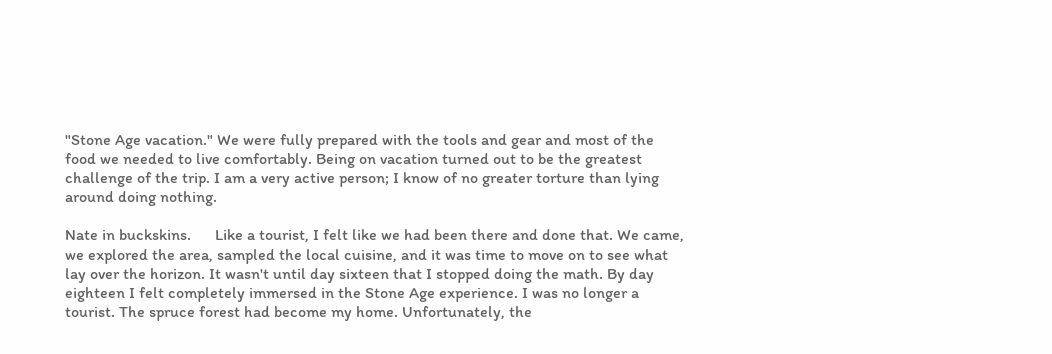"Stone Age vacation." We were fully prepared with the tools and gear and most of the food we needed to live comfortably. Being on vacation turned out to be the greatest challenge of the trip. I am a very active person; I know of no greater torture than lying around doing nothing.

Nate in buckskins.      Like a tourist, I felt like we had been there and done that. We came, we explored the area, sampled the local cuisine, and it was time to move on to see what lay over the horizon. It wasn't until day sixteen that I stopped doing the math. By day eighteen I felt completely immersed in the Stone Age experience. I was no longer a tourist. The spruce forest had become my home. Unfortunately, the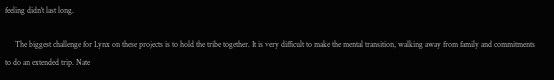feeling didn't last long.

     The biggest challenge for Lynx on these projects is to hold the tribe together. It is very difficult to make the mental transition, walking away from family and commitments to do an extended trip. Nate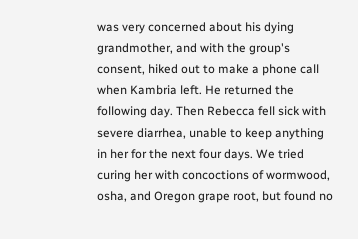was very concerned about his dying grandmother, and with the group's consent, hiked out to make a phone call when Kambria left. He returned the following day. Then Rebecca fell sick with severe diarrhea, unable to keep anything in her for the next four days. We tried curing her with concoctions of wormwood, osha, and Oregon grape root, but found no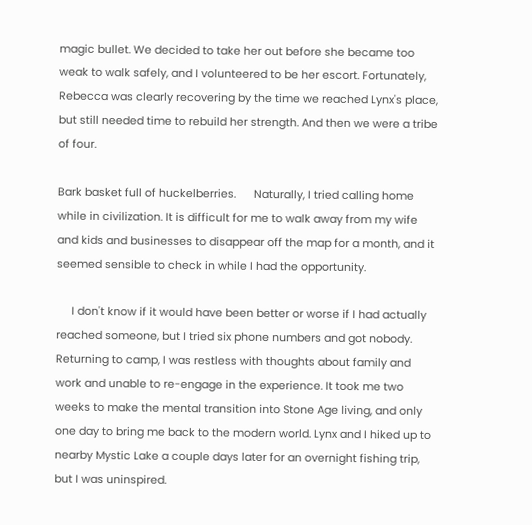magic bullet. We decided to take her out before she became too weak to walk safely, and I volunteered to be her escort. Fortunately, Rebecca was clearly recovering by the time we reached Lynx's place, but still needed time to rebuild her strength. And then we were a tribe of four.

Bark basket full of huckelberries.      Naturally, I tried calling home while in civilization. It is difficult for me to walk away from my wife and kids and businesses to disappear off the map for a month, and it seemed sensible to check in while I had the opportunity.

     I don't know if it would have been better or worse if I had actually reached someone, but I tried six phone numbers and got nobody. Returning to camp, I was restless with thoughts about family and work and unable to re-engage in the experience. It took me two weeks to make the mental transition into Stone Age living, and only one day to bring me back to the modern world. Lynx and I hiked up to nearby Mystic Lake a couple days later for an overnight fishing trip, but I was uninspired.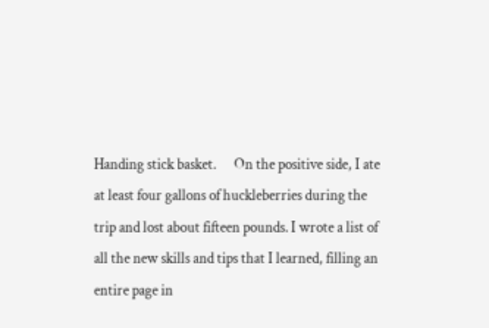Handing stick basket.      On the positive side, I ate at least four gallons of huckleberries during the trip and lost about fifteen pounds. I wrote a list of all the new skills and tips that I learned, filling an entire page in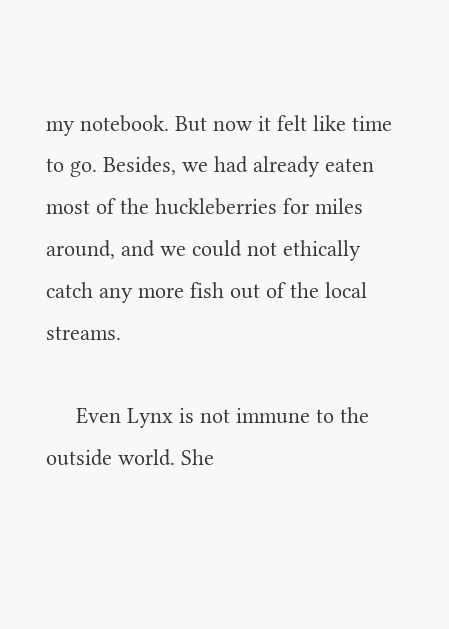my notebook. But now it felt like time to go. Besides, we had already eaten most of the huckleberries for miles around, and we could not ethically catch any more fish out of the local streams.

     Even Lynx is not immune to the outside world. She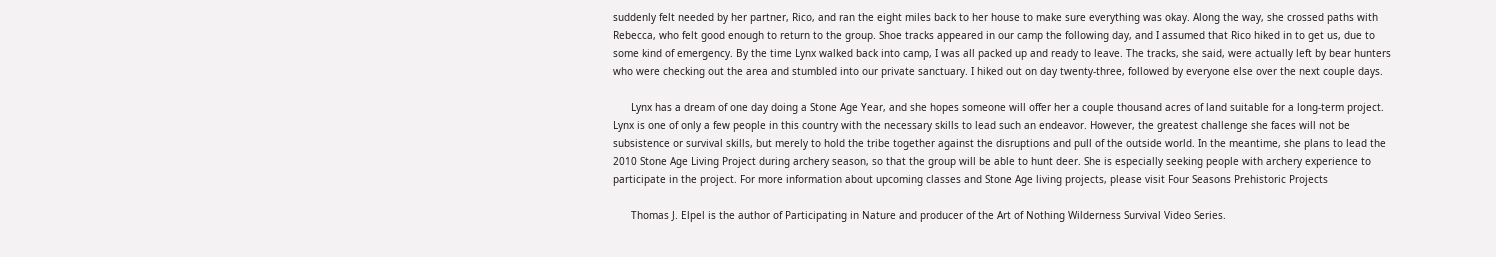suddenly felt needed by her partner, Rico, and ran the eight miles back to her house to make sure everything was okay. Along the way, she crossed paths with Rebecca, who felt good enough to return to the group. Shoe tracks appeared in our camp the following day, and I assumed that Rico hiked in to get us, due to some kind of emergency. By the time Lynx walked back into camp, I was all packed up and ready to leave. The tracks, she said, were actually left by bear hunters who were checking out the area and stumbled into our private sanctuary. I hiked out on day twenty-three, followed by everyone else over the next couple days.

      Lynx has a dream of one day doing a Stone Age Year, and she hopes someone will offer her a couple thousand acres of land suitable for a long-term project. Lynx is one of only a few people in this country with the necessary skills to lead such an endeavor. However, the greatest challenge she faces will not be subsistence or survival skills, but merely to hold the tribe together against the disruptions and pull of the outside world. In the meantime, she plans to lead the 2010 Stone Age Living Project during archery season, so that the group will be able to hunt deer. She is especially seeking people with archery experience to participate in the project. For more information about upcoming classes and Stone Age living projects, please visit Four Seasons Prehistoric Projects

      Thomas J. Elpel is the author of Participating in Nature and producer of the Art of Nothing Wilderness Survival Video Series.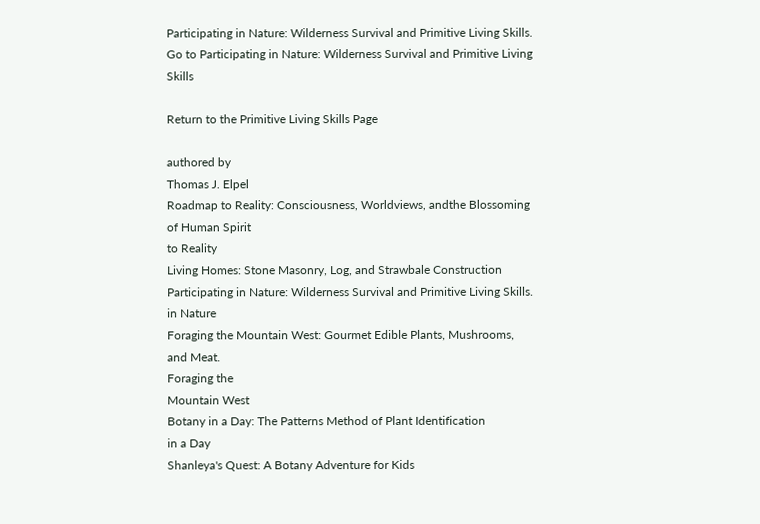Participating in Nature: Wilderness Survival and Primitive Living Skills.
Go to Participating in Nature: Wilderness Survival and Primitive Living Skills

Return to the Primitive Living Skills Page

authored by
Thomas J. Elpel
Roadmap to Reality: Consciousness, Worldviews, andthe Blossoming of Human Spirit
to Reality
Living Homes: Stone Masonry, Log, and Strawbale Construction
Participating in Nature: Wilderness Survival and Primitive Living Skills.
in Nature
Foraging the Mountain West: Gourmet Edible Plants, Mushrooms, and Meat.
Foraging the
Mountain West
Botany in a Day: The Patterns Method of Plant Identification
in a Day
Shanleya's Quest: A Botany Adventure for Kids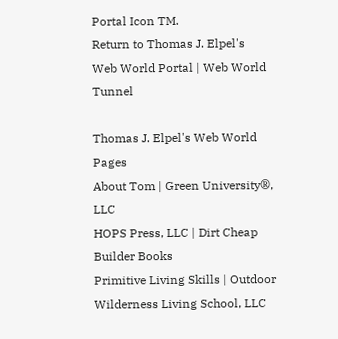Portal Icon TM.
Return to Thomas J. Elpel's
Web World Portal | Web World Tunnel

Thomas J. Elpel's Web World Pages
About Tom | Green University®, LLC
HOPS Press, LLC | Dirt Cheap Builder Books
Primitive Living Skills | Outdoor Wilderness Living School, LLC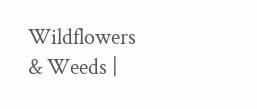Wildflowers & Weeds |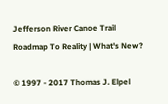Jefferson River Canoe Trail
Roadmap To Reality | What's New?

© 1997 - 2017 Thomas J. Elpel